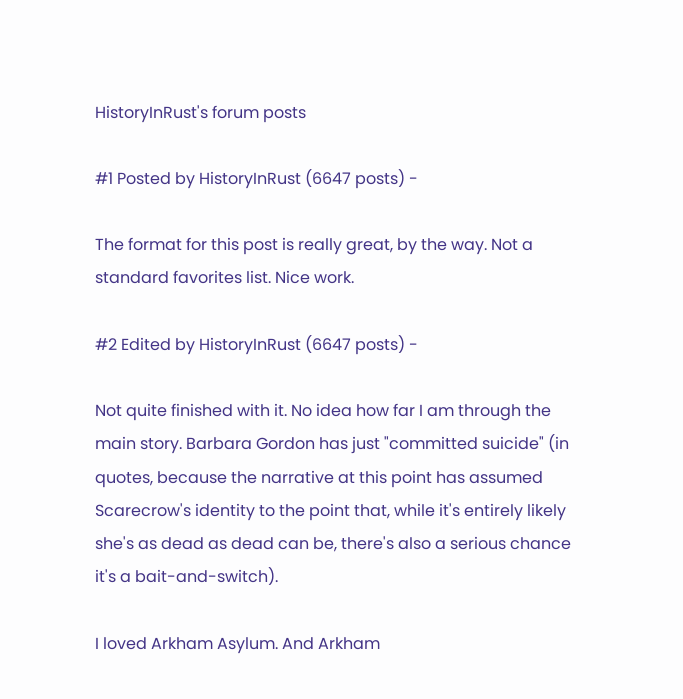HistoryInRust's forum posts

#1 Posted by HistoryInRust (6647 posts) -

The format for this post is really great, by the way. Not a standard favorites list. Nice work.

#2 Edited by HistoryInRust (6647 posts) -

Not quite finished with it. No idea how far I am through the main story. Barbara Gordon has just "committed suicide" (in quotes, because the narrative at this point has assumed Scarecrow's identity to the point that, while it's entirely likely she's as dead as dead can be, there's also a serious chance it's a bait-and-switch).

I loved Arkham Asylum. And Arkham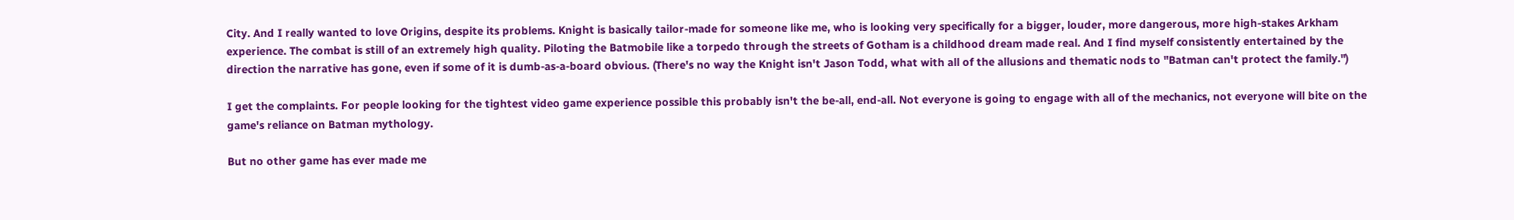City. And I really wanted to love Origins, despite its problems. Knight is basically tailor-made for someone like me, who is looking very specifically for a bigger, louder, more dangerous, more high-stakes Arkham experience. The combat is still of an extremely high quality. Piloting the Batmobile like a torpedo through the streets of Gotham is a childhood dream made real. And I find myself consistently entertained by the direction the narrative has gone, even if some of it is dumb-as-a-board obvious. (There's no way the Knight isn't Jason Todd, what with all of the allusions and thematic nods to "Batman can't protect the family.")

I get the complaints. For people looking for the tightest video game experience possible this probably isn't the be-all, end-all. Not everyone is going to engage with all of the mechanics, not everyone will bite on the game's reliance on Batman mythology.

But no other game has ever made me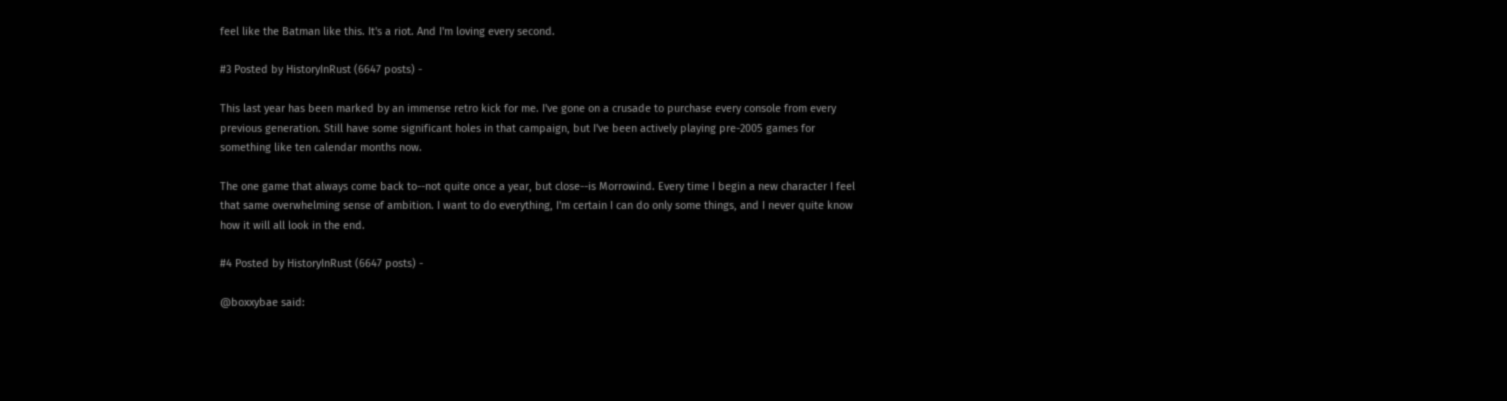feel like the Batman like this. It's a riot. And I'm loving every second.

#3 Posted by HistoryInRust (6647 posts) -

This last year has been marked by an immense retro kick for me. I've gone on a crusade to purchase every console from every previous generation. Still have some significant holes in that campaign, but I've been actively playing pre-2005 games for something like ten calendar months now.

The one game that always come back to--not quite once a year, but close--is Morrowind. Every time I begin a new character I feel that same overwhelming sense of ambition. I want to do everything, I'm certain I can do only some things, and I never quite know how it will all look in the end.

#4 Posted by HistoryInRust (6647 posts) -

@boxxybae said: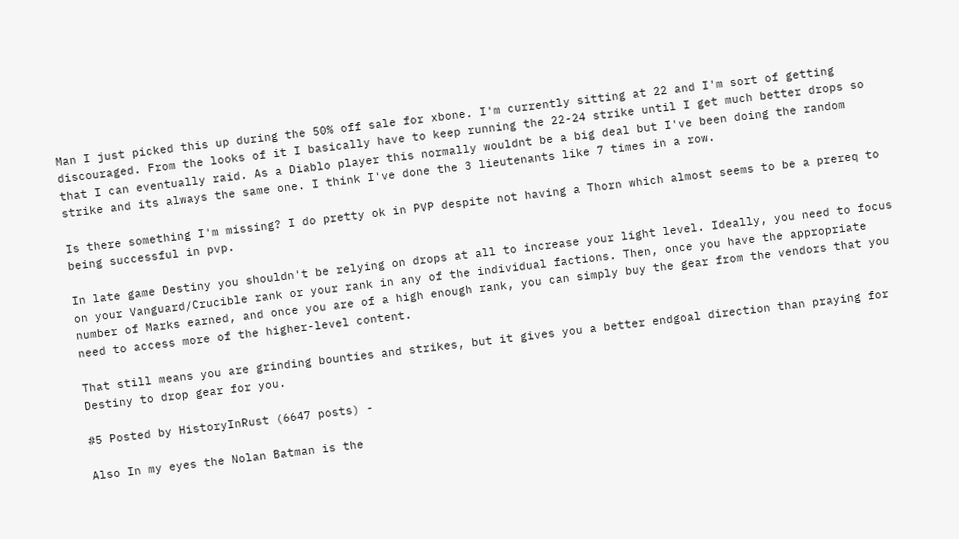Man I just picked this up during the 50% off sale for xbone. I'm currently sitting at 22 and I'm sort of getting discouraged. From the looks of it I basically have to keep running the 22-24 strike until I get much better drops so that I can eventually raid. As a Diablo player this normally wouldnt be a big deal but I've been doing the random strike and its always the same one. I think I've done the 3 lieutenants like 7 times in a row.

Is there something I'm missing? I do pretty ok in PVP despite not having a Thorn which almost seems to be a prereq to being successful in pvp.

In late game Destiny you shouldn't be relying on drops at all to increase your light level. Ideally, you need to focus on your Vanguard/Crucible rank or your rank in any of the individual factions. Then, once you have the appropriate number of Marks earned, and once you are of a high enough rank, you can simply buy the gear from the vendors that you need to access more of the higher-level content.

That still means you are grinding bounties and strikes, but it gives you a better endgoal direction than praying for Destiny to drop gear for you.

#5 Posted by HistoryInRust (6647 posts) -

Also In my eyes the Nolan Batman is the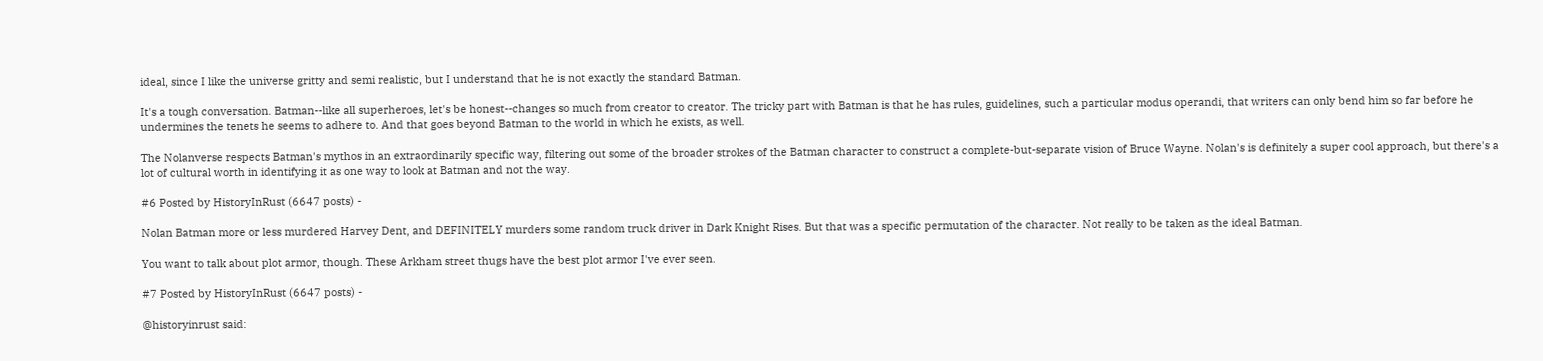ideal, since I like the universe gritty and semi realistic, but I understand that he is not exactly the standard Batman.

It's a tough conversation. Batman--like all superheroes, let's be honest--changes so much from creator to creator. The tricky part with Batman is that he has rules, guidelines, such a particular modus operandi, that writers can only bend him so far before he undermines the tenets he seems to adhere to. And that goes beyond Batman to the world in which he exists, as well.

The Nolanverse respects Batman's mythos in an extraordinarily specific way, filtering out some of the broader strokes of the Batman character to construct a complete-but-separate vision of Bruce Wayne. Nolan's is definitely a super cool approach, but there's a lot of cultural worth in identifying it as one way to look at Batman and not the way.

#6 Posted by HistoryInRust (6647 posts) -

Nolan Batman more or less murdered Harvey Dent, and DEFINITELY murders some random truck driver in Dark Knight Rises. But that was a specific permutation of the character. Not really to be taken as the ideal Batman.

You want to talk about plot armor, though. These Arkham street thugs have the best plot armor I've ever seen.

#7 Posted by HistoryInRust (6647 posts) -

@historyinrust said: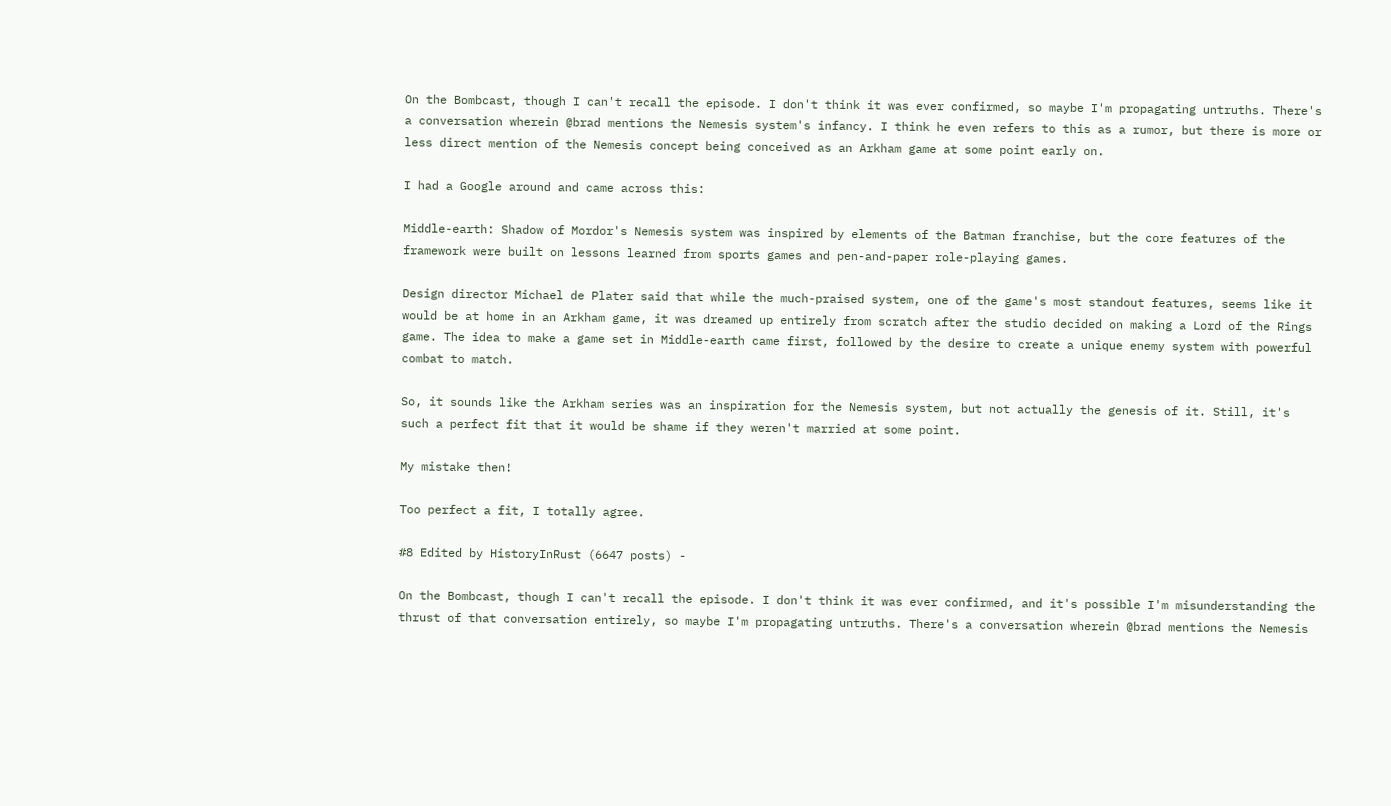On the Bombcast, though I can't recall the episode. I don't think it was ever confirmed, so maybe I'm propagating untruths. There's a conversation wherein @brad mentions the Nemesis system's infancy. I think he even refers to this as a rumor, but there is more or less direct mention of the Nemesis concept being conceived as an Arkham game at some point early on.

I had a Google around and came across this:

Middle-earth: Shadow of Mordor's Nemesis system was inspired by elements of the Batman franchise, but the core features of the framework were built on lessons learned from sports games and pen-and-paper role-playing games.

Design director Michael de Plater said that while the much-praised system, one of the game's most standout features, seems like it would be at home in an Arkham game, it was dreamed up entirely from scratch after the studio decided on making a Lord of the Rings game. The idea to make a game set in Middle-earth came first, followed by the desire to create a unique enemy system with powerful combat to match.

So, it sounds like the Arkham series was an inspiration for the Nemesis system, but not actually the genesis of it. Still, it's such a perfect fit that it would be shame if they weren't married at some point.

My mistake then!

Too perfect a fit, I totally agree.

#8 Edited by HistoryInRust (6647 posts) -

On the Bombcast, though I can't recall the episode. I don't think it was ever confirmed, and it's possible I'm misunderstanding the thrust of that conversation entirely, so maybe I'm propagating untruths. There's a conversation wherein @brad mentions the Nemesis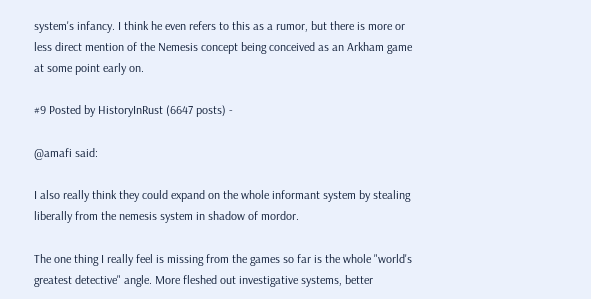system's infancy. I think he even refers to this as a rumor, but there is more or less direct mention of the Nemesis concept being conceived as an Arkham game at some point early on.

#9 Posted by HistoryInRust (6647 posts) -

@amafi said:

I also really think they could expand on the whole informant system by stealing liberally from the nemesis system in shadow of mordor.

The one thing I really feel is missing from the games so far is the whole "world's greatest detective" angle. More fleshed out investigative systems, better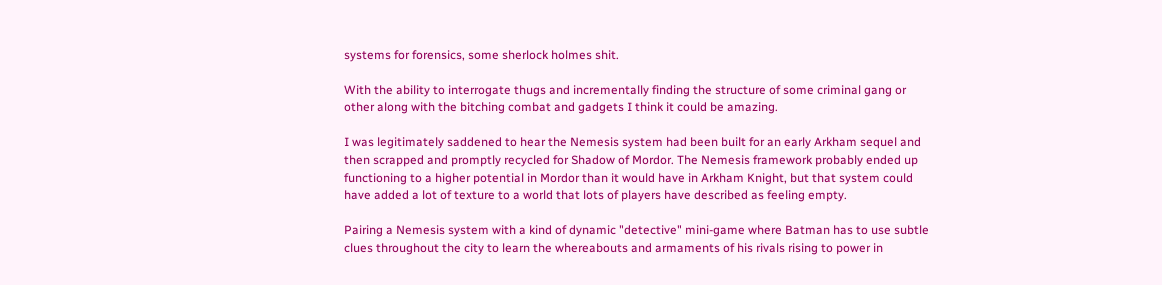systems for forensics, some sherlock holmes shit.

With the ability to interrogate thugs and incrementally finding the structure of some criminal gang or other along with the bitching combat and gadgets I think it could be amazing.

I was legitimately saddened to hear the Nemesis system had been built for an early Arkham sequel and then scrapped and promptly recycled for Shadow of Mordor. The Nemesis framework probably ended up functioning to a higher potential in Mordor than it would have in Arkham Knight, but that system could have added a lot of texture to a world that lots of players have described as feeling empty.

Pairing a Nemesis system with a kind of dynamic "detective" mini-game where Batman has to use subtle clues throughout the city to learn the whereabouts and armaments of his rivals rising to power in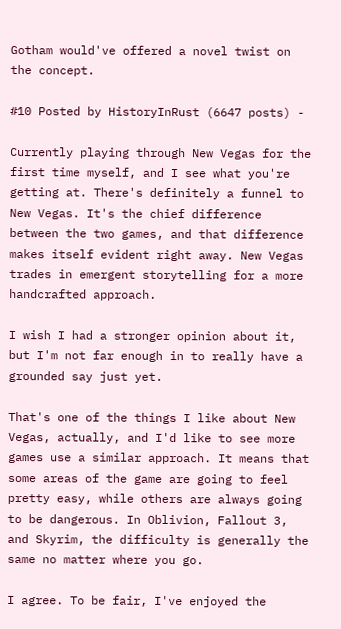Gotham would've offered a novel twist on the concept.

#10 Posted by HistoryInRust (6647 posts) -

Currently playing through New Vegas for the first time myself, and I see what you're getting at. There's definitely a funnel to New Vegas. It's the chief difference between the two games, and that difference makes itself evident right away. New Vegas trades in emergent storytelling for a more handcrafted approach.

I wish I had a stronger opinion about it, but I'm not far enough in to really have a grounded say just yet.

That's one of the things I like about New Vegas, actually, and I'd like to see more games use a similar approach. It means that some areas of the game are going to feel pretty easy, while others are always going to be dangerous. In Oblivion, Fallout 3, and Skyrim, the difficulty is generally the same no matter where you go.

I agree. To be fair, I've enjoyed the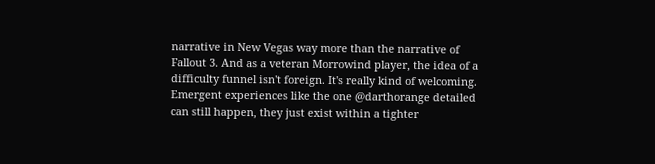narrative in New Vegas way more than the narrative of Fallout 3. And as a veteran Morrowind player, the idea of a difficulty funnel isn't foreign. It's really kind of welcoming. Emergent experiences like the one @darthorange detailed can still happen, they just exist within a tighter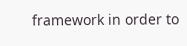framework in order to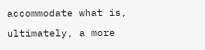accommodate what is, ultimately, a more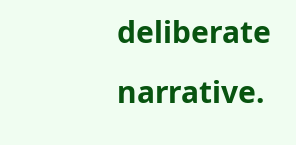deliberate narrative.